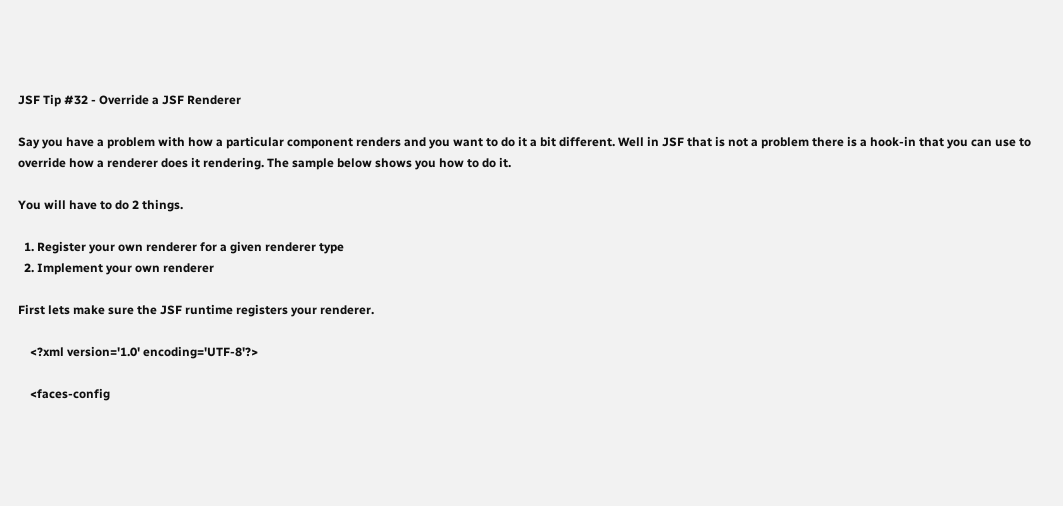JSF Tip #32 - Override a JSF Renderer

Say you have a problem with how a particular component renders and you want to do it a bit different. Well in JSF that is not a problem there is a hook-in that you can use to override how a renderer does it rendering. The sample below shows you how to do it.

You will have to do 2 things.

  1. Register your own renderer for a given renderer type
  2. Implement your own renderer

First lets make sure the JSF runtime registers your renderer.

    <?xml version='1.0' encoding='UTF-8'?>

    <faces-config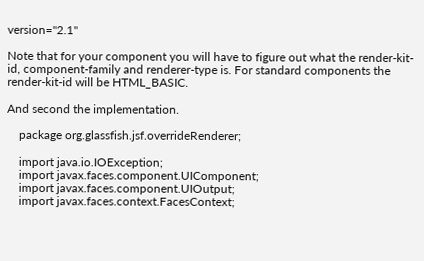version="2.1"

Note that for your component you will have to figure out what the render-kit-id, component-family and renderer-type is. For standard components the render-kit-id will be HTML_BASIC.

And second the implementation.

    package org.glassfish.jsf.overrideRenderer;

    import java.io.IOException;
    import javax.faces.component.UIComponent;
    import javax.faces.component.UIOutput;
    import javax.faces.context.FacesContext;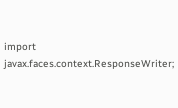import javax.faces.context.ResponseWriter;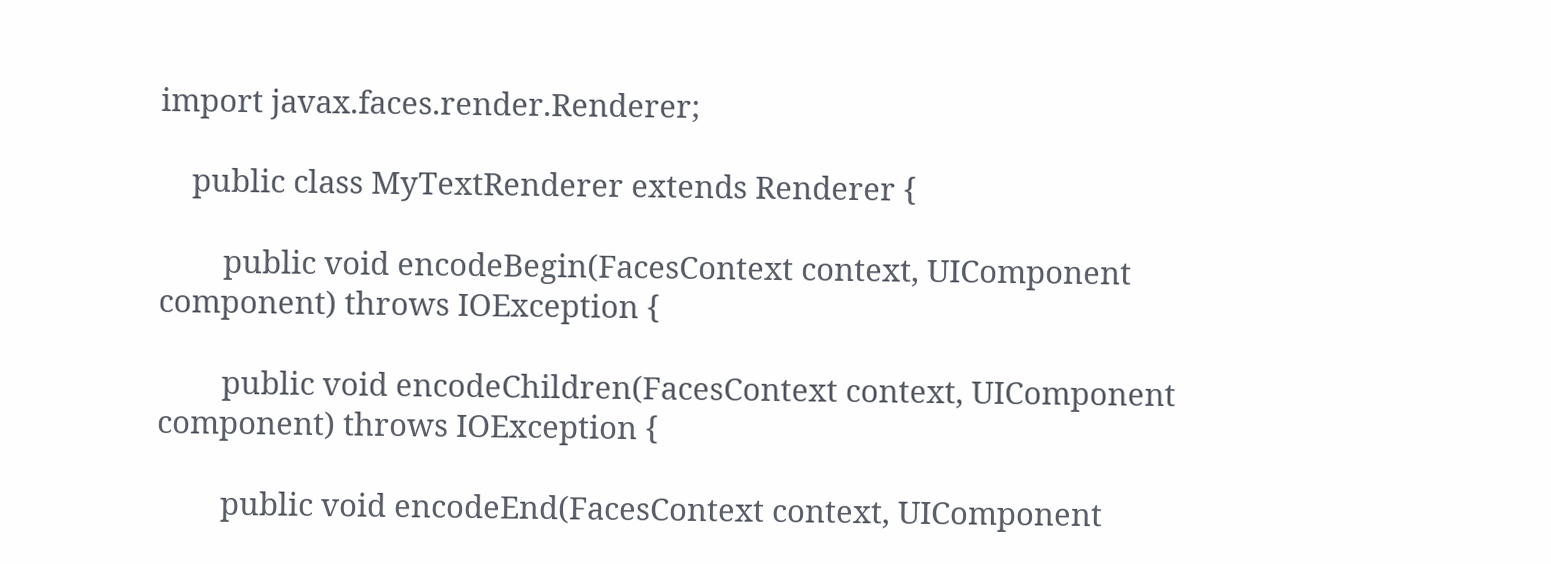import javax.faces.render.Renderer;

    public class MyTextRenderer extends Renderer {

        public void encodeBegin(FacesContext context, UIComponent component) throws IOException {

        public void encodeChildren(FacesContext context, UIComponent component) throws IOException {

        public void encodeEnd(FacesContext context, UIComponent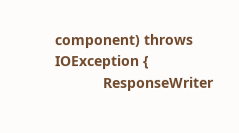component) throws IOException {
            ResponseWriter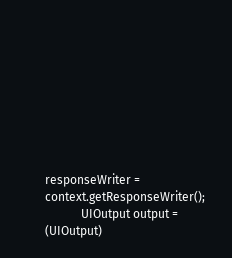responseWriter = context.getResponseWriter();
            UIOutput output = (UIOutput)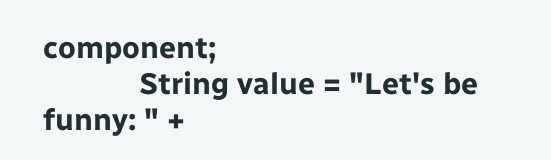component;
            String value = "Let's be funny: " +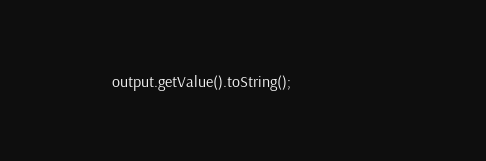output.getValue().toString();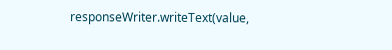responseWriter.writeText(value,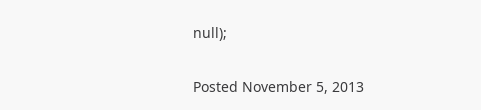null);

Posted November 5, 2013